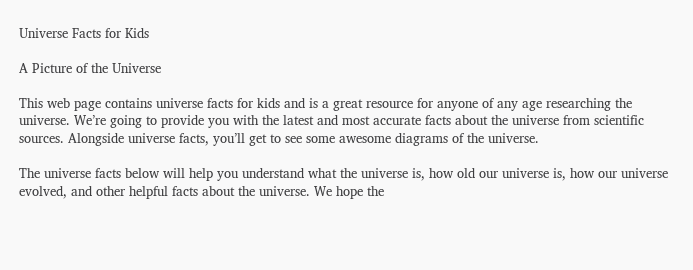Universe Facts for Kids

A Picture of the Universe

This web page contains universe facts for kids and is a great resource for anyone of any age researching the universe. We’re going to provide you with the latest and most accurate facts about the universe from scientific sources. Alongside universe facts, you’ll get to see some awesome diagrams of the universe.

The universe facts below will help you understand what the universe is, how old our universe is, how our universe evolved, and other helpful facts about the universe. We hope the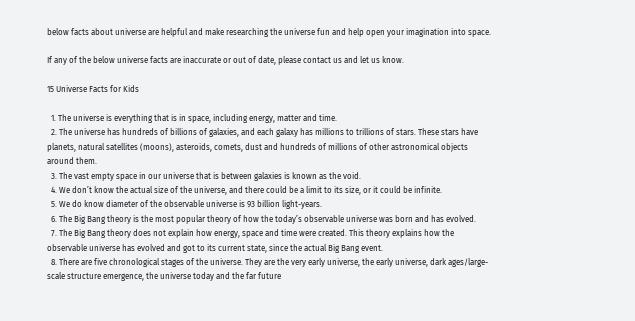below facts about universe are helpful and make researching the universe fun and help open your imagination into space.

If any of the below universe facts are inaccurate or out of date, please contact us and let us know.

15 Universe Facts for Kids

  1. The universe is everything that is in space, including energy, matter and time.
  2. The universe has hundreds of billions of galaxies, and each galaxy has millions to trillions of stars. These stars have planets, natural satellites (moons), asteroids, comets, dust and hundreds of millions of other astronomical objects around them.
  3. The vast empty space in our universe that is between galaxies is known as the void.
  4. We don’t know the actual size of the universe, and there could be a limit to its size, or it could be infinite.
  5. We do know diameter of the observable universe is 93 billion light-years.
  6. The Big Bang theory is the most popular theory of how the today’s observable universe was born and has evolved.
  7. The Big Bang theory does not explain how energy, space and time were created. This theory explains how the observable universe has evolved and got to its current state, since the actual Big Bang event.
  8. There are five chronological stages of the universe. They are the very early universe, the early universe, dark ages/large-scale structure emergence, the universe today and the far future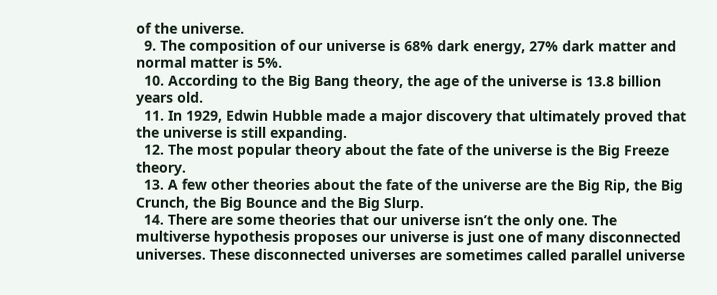of the universe.
  9. The composition of our universe is 68% dark energy, 27% dark matter and normal matter is 5%.
  10. According to the Big Bang theory, the age of the universe is 13.8 billion years old.
  11. In 1929, Edwin Hubble made a major discovery that ultimately proved that the universe is still expanding.
  12. The most popular theory about the fate of the universe is the Big Freeze theory.
  13. A few other theories about the fate of the universe are the Big Rip, the Big Crunch, the Big Bounce and the Big Slurp.
  14. There are some theories that our universe isn’t the only one. The multiverse hypothesis proposes our universe is just one of many disconnected universes. These disconnected universes are sometimes called parallel universe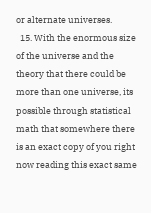or alternate universes.
  15. With the enormous size of the universe and the theory that there could be more than one universe, its possible through statistical math that somewhere there is an exact copy of you right now reading this exact same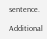sentence.

Additional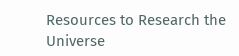Resources to Research the Universe